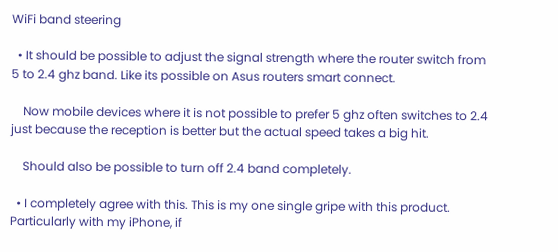WiFi band steering

  • It should be possible to adjust the signal strength where the router switch from 5 to 2.4 ghz band. Like its possible on Asus routers smart connect.

    Now mobile devices where it is not possible to prefer 5 ghz often switches to 2.4 just because the reception is better but the actual speed takes a big hit.

    Should also be possible to turn off 2.4 band completely.

  • I completely agree with this. This is my one single gripe with this product. Particularly with my iPhone, if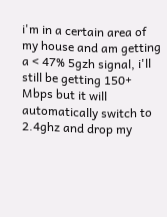i'm in a certain area of my house and am getting a < 47% 5gzh signal, i'll still be getting 150+ Mbps but it will automatically switch to 2.4ghz and drop my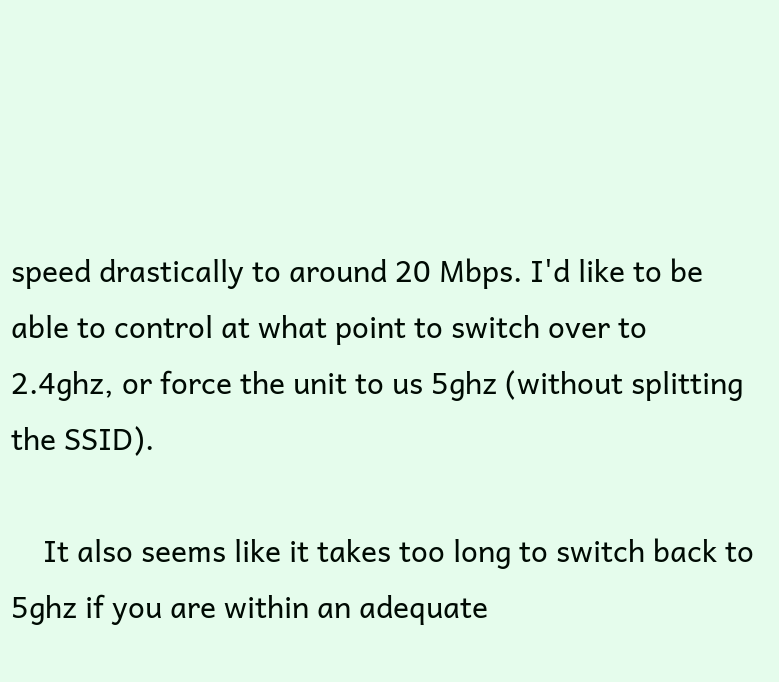speed drastically to around 20 Mbps. I'd like to be able to control at what point to switch over to 2.4ghz, or force the unit to us 5ghz (without splitting the SSID).

    It also seems like it takes too long to switch back to 5ghz if you are within an adequate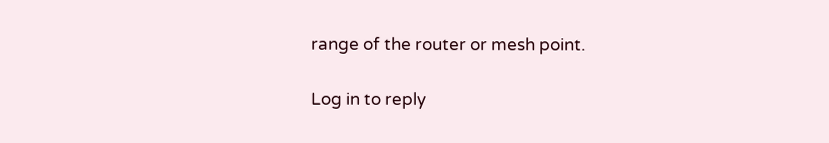range of the router or mesh point.

Log in to reply